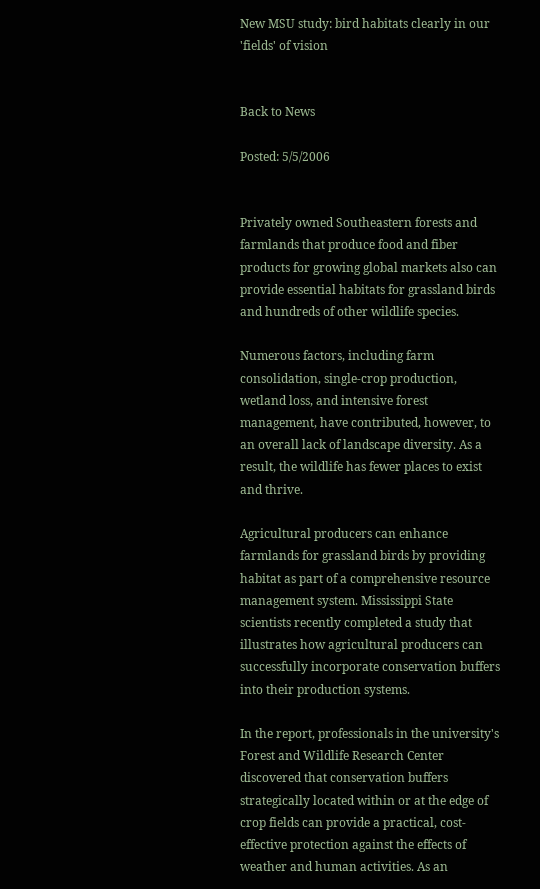New MSU study: bird habitats clearly in our 'fields' of vision


Back to News

Posted: 5/5/2006


Privately owned Southeastern forests and farmlands that produce food and fiber products for growing global markets also can provide essential habitats for grassland birds and hundreds of other wildlife species.

Numerous factors, including farm consolidation, single-crop production, wetland loss, and intensive forest management, have contributed, however, to an overall lack of landscape diversity. As a result, the wildlife has fewer places to exist and thrive.

Agricultural producers can enhance farmlands for grassland birds by providing habitat as part of a comprehensive resource management system. Mississippi State scientists recently completed a study that illustrates how agricultural producers can successfully incorporate conservation buffers into their production systems.

In the report, professionals in the university's Forest and Wildlife Research Center discovered that conservation buffers strategically located within or at the edge of crop fields can provide a practical, cost-effective protection against the effects of weather and human activities. As an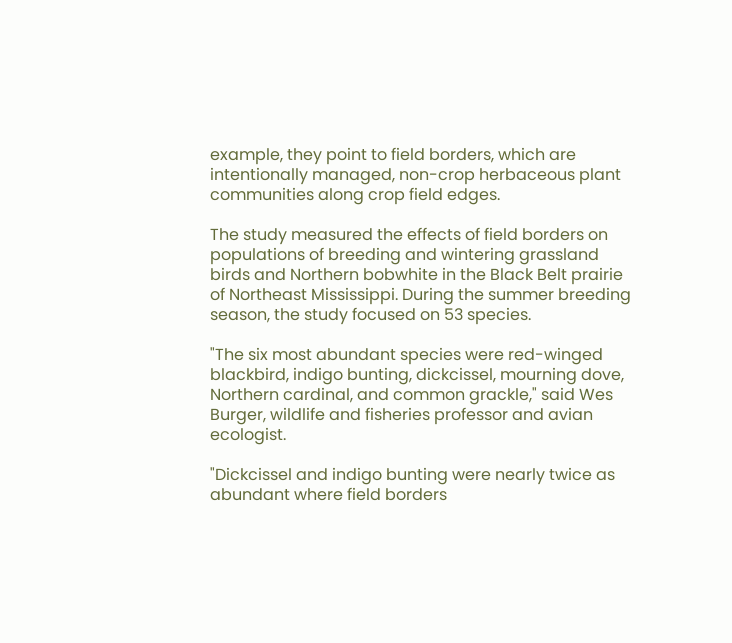example, they point to field borders, which are intentionally managed, non-crop herbaceous plant communities along crop field edges.

The study measured the effects of field borders on populations of breeding and wintering grassland birds and Northern bobwhite in the Black Belt prairie of Northeast Mississippi. During the summer breeding season, the study focused on 53 species.

"The six most abundant species were red-winged blackbird, indigo bunting, dickcissel, mourning dove, Northern cardinal, and common grackle," said Wes Burger, wildlife and fisheries professor and avian ecologist.

"Dickcissel and indigo bunting were nearly twice as abundant where field borders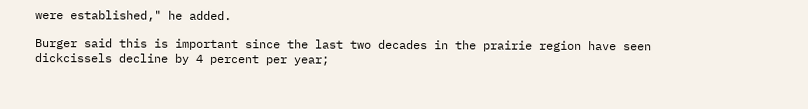were established," he added.

Burger said this is important since the last two decades in the prairie region have seen dickcissels decline by 4 percent per year;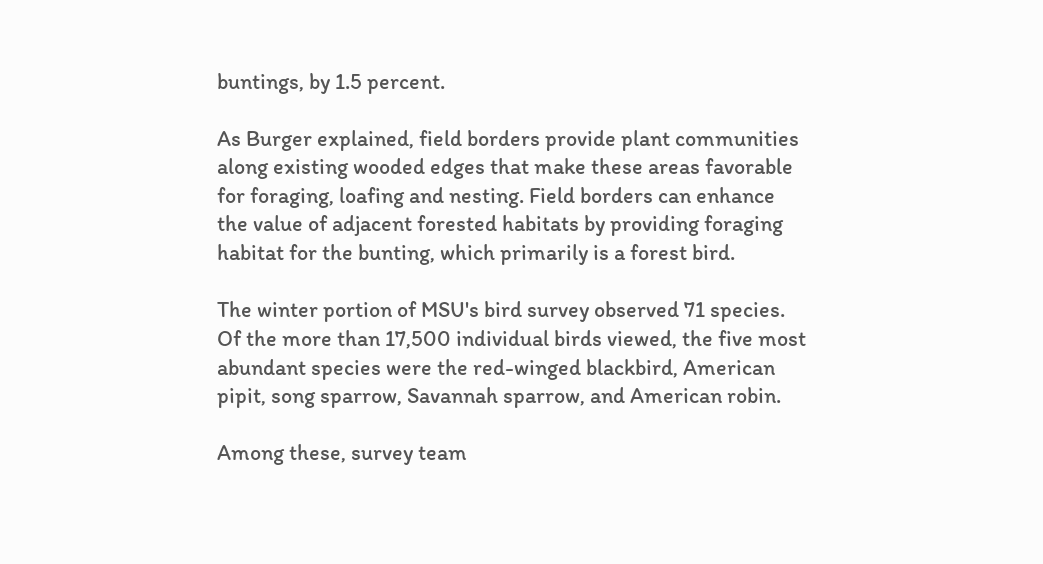buntings, by 1.5 percent.

As Burger explained, field borders provide plant communities along existing wooded edges that make these areas favorable for foraging, loafing and nesting. Field borders can enhance the value of adjacent forested habitats by providing foraging habitat for the bunting, which primarily is a forest bird.

The winter portion of MSU's bird survey observed 71 species. Of the more than 17,500 individual birds viewed, the five most abundant species were the red-winged blackbird, American pipit, song sparrow, Savannah sparrow, and American robin.

Among these, survey team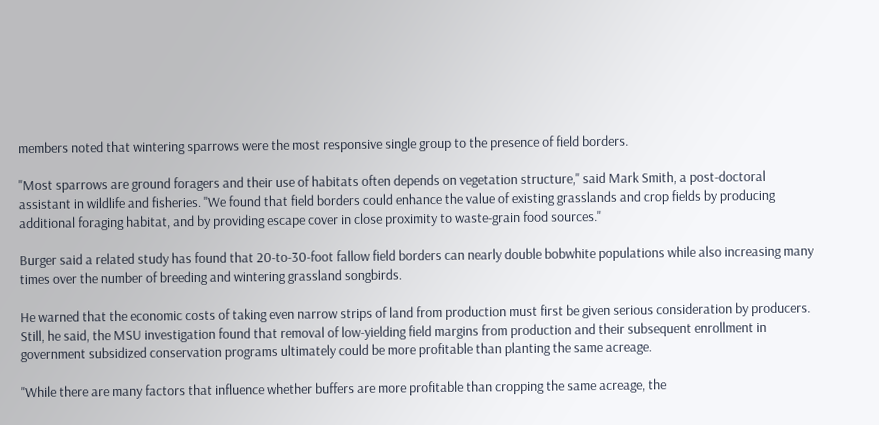members noted that wintering sparrows were the most responsive single group to the presence of field borders.

"Most sparrows are ground foragers and their use of habitats often depends on vegetation structure," said Mark Smith, a post-doctoral assistant in wildlife and fisheries. "We found that field borders could enhance the value of existing grasslands and crop fields by producing additional foraging habitat, and by providing escape cover in close proximity to waste-grain food sources."

Burger said a related study has found that 20-to-30-foot fallow field borders can nearly double bobwhite populations while also increasing many times over the number of breeding and wintering grassland songbirds.

He warned that the economic costs of taking even narrow strips of land from production must first be given serious consideration by producers. Still, he said, the MSU investigation found that removal of low-yielding field margins from production and their subsequent enrollment in government subsidized conservation programs ultimately could be more profitable than planting the same acreage.

"While there are many factors that influence whether buffers are more profitable than cropping the same acreage, the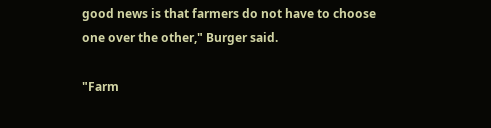good news is that farmers do not have to choose one over the other," Burger said.

"Farm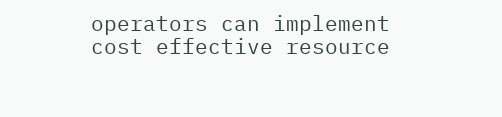operators can implement cost effective resource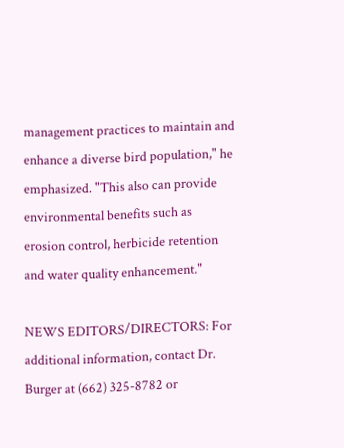management practices to maintain and enhance a diverse bird population," he emphasized. "This also can provide environmental benefits such as erosion control, herbicide retention and water quality enhancement."

NEWS EDITORS/DIRECTORS: For additional information, contact Dr. Burger at (662) 325-8782 or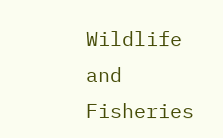Wildlife and Fisheries